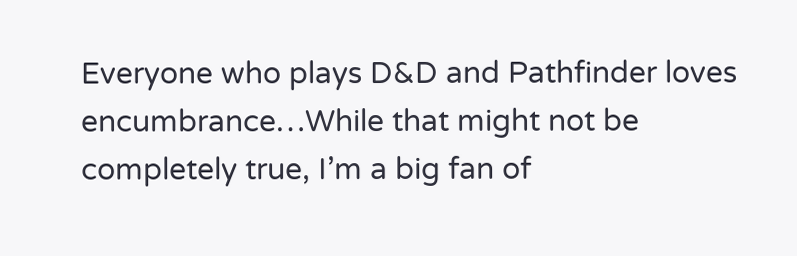Everyone who plays D&D and Pathfinder loves encumbrance…While that might not be completely true, I’m a big fan of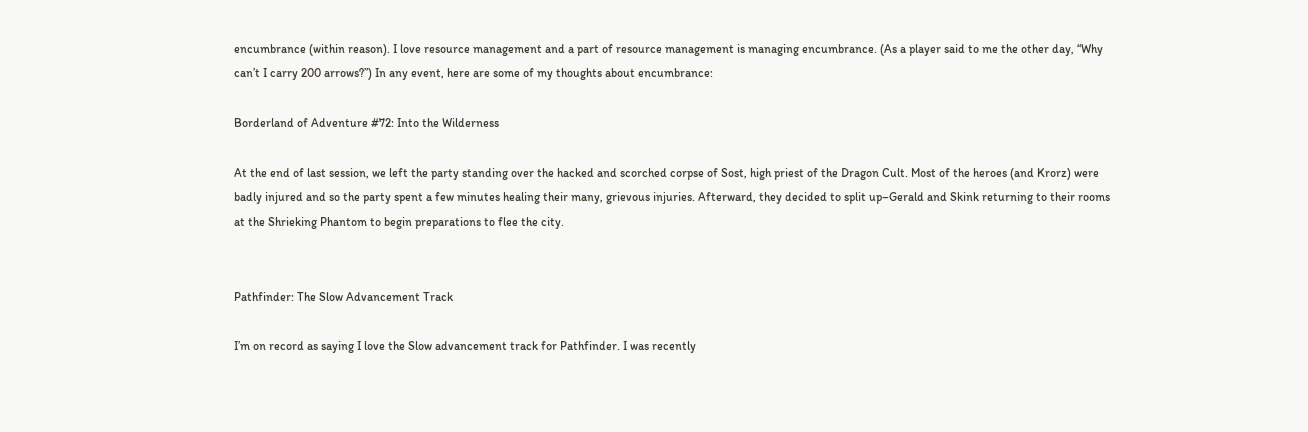encumbrance (within reason). I love resource management and a part of resource management is managing encumbrance. (As a player said to me the other day, “Why can’t I carry 200 arrows?”) In any event, here are some of my thoughts about encumbrance:

Borderland of Adventure #72: Into the Wilderness

At the end of last session, we left the party standing over the hacked and scorched corpse of Sost, high priest of the Dragon Cult. Most of the heroes (and Krorz) were badly injured and so the party spent a few minutes healing their many, grievous injuries. Afterward, they decided to split up–Gerald and Skink returning to their rooms at the Shrieking Phantom to begin preparations to flee the city.


Pathfinder: The Slow Advancement Track

I’m on record as saying I love the Slow advancement track for Pathfinder. I was recently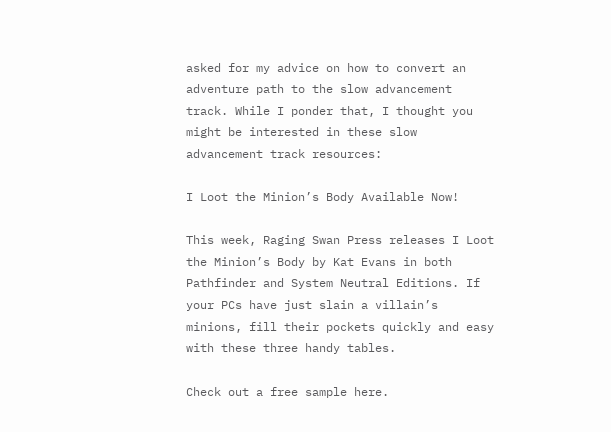asked for my advice on how to convert an adventure path to the slow advancement track. While I ponder that, I thought you might be interested in these slow advancement track resources:

I Loot the Minion’s Body Available Now!

This week, Raging Swan Press releases I Loot the Minion’s Body by Kat Evans in both Pathfinder and System Neutral Editions. If your PCs have just slain a villain’s minions, fill their pockets quickly and easy with these three handy tables.

Check out a free sample here.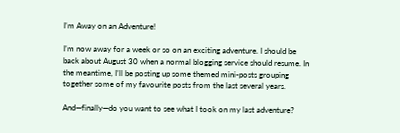I’m Away on an Adventure!

I’m now away for a week or so on an exciting adventure. I should be back about August 30 when a normal blogging service should resume. In the meantime, I’ll be posting up some themed mini-posts grouping together some of my favourite posts from the last several years.

And—finally—do you want to see what I took on my last adventure?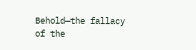Behold—the fallacy of the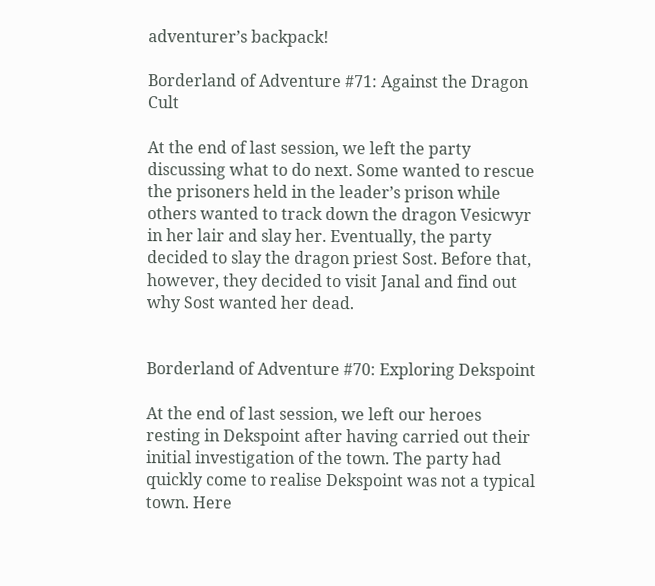adventurer’s backpack!

Borderland of Adventure #71: Against the Dragon Cult

At the end of last session, we left the party discussing what to do next. Some wanted to rescue the prisoners held in the leader’s prison while others wanted to track down the dragon Vesicwyr in her lair and slay her. Eventually, the party decided to slay the dragon priest Sost. Before that, however, they decided to visit Janal and find out why Sost wanted her dead.


Borderland of Adventure #70: Exploring Dekspoint

At the end of last session, we left our heroes resting in Dekspoint after having carried out their initial investigation of the town. The party had quickly come to realise Dekspoint was not a typical town. Here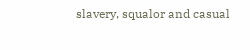slavery, squalor and casual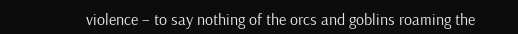violence – to say nothing of the orcs and goblins roaming the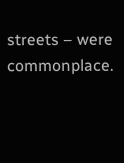streets – were commonplace.